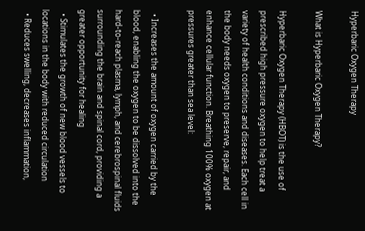Hyperbaric Oxygen Therapy

What is Hyperbaric Oxygen Therapy?

Hyperbaric Oxygen Therapy (HBOT) is the use of prescribed high pressure oxygen to help treat a variety of health conditions and diseases. Each cell in the body needs oxygen to preserve, repair, and enhance cellular function. Breathing 100% oxygen at pressures greater than sea level:

  • Increases the amount of oxygen carried by the blood, enabling the oxygen to be dissolved into the hard-to-reach plasma, lymph, and cerebrospinal fluids surrounding the brain and spinal cord, providing a greater opportunity for healing
  • Stimulates the growth of new blood vessels to locations in the body with reduced circulation
  • Reduces swelling, decreases inflammation,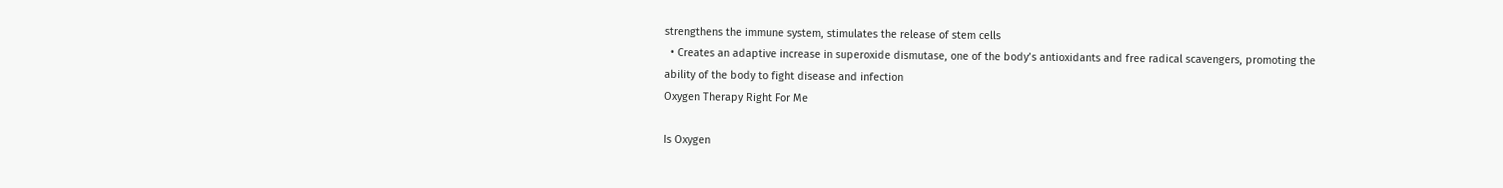strengthens the immune system, stimulates the release of stem cells
  • Creates an adaptive increase in superoxide dismutase, one of the body’s antioxidants and free radical scavengers, promoting the ability of the body to fight disease and infection
Oxygen Therapy Right For Me

Is Oxygen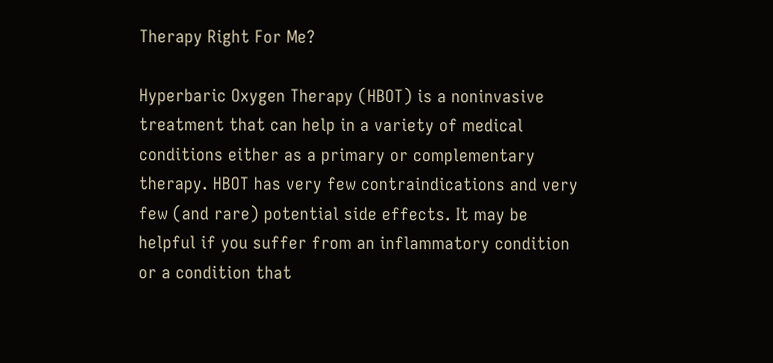Therapy Right For Me?

Hyperbaric Oxygen Therapy (HBOT) is a noninvasive treatment that can help in a variety of medical conditions either as a primary or complementary therapy. HBOT has very few contraindications and very few (and rare) potential side effects. It may be helpful if you suffer from an inflammatory condition or a condition that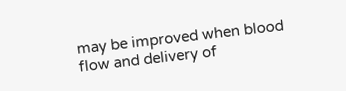may be improved when blood flow and delivery of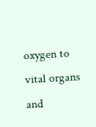oxygen to vital organs and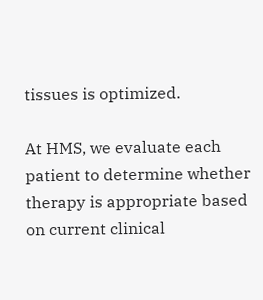tissues is optimized.

At HMS, we evaluate each patient to determine whether therapy is appropriate based on current clinical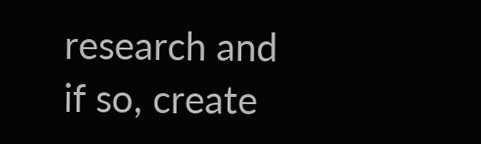research and if so, create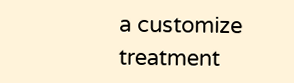a customize treatment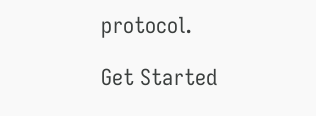protocol.

Get Started